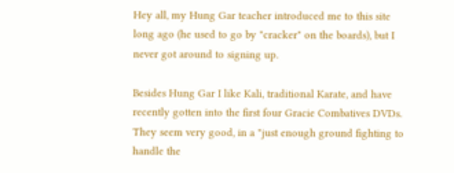Hey all, my Hung Gar teacher introduced me to this site long ago (he used to go by "cracker" on the boards), but I never got around to signing up.

Besides Hung Gar I like Kali, traditional Karate, and have recently gotten into the first four Gracie Combatives DVDs. They seem very good, in a "just enough ground fighting to handle the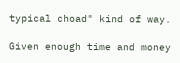typical choad" kind of way.

Given enough time and money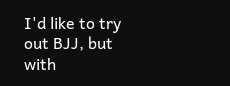I'd like to try out BJJ, but with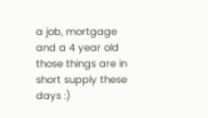a job, mortgage and a 4 year old those things are in short supply these days :)